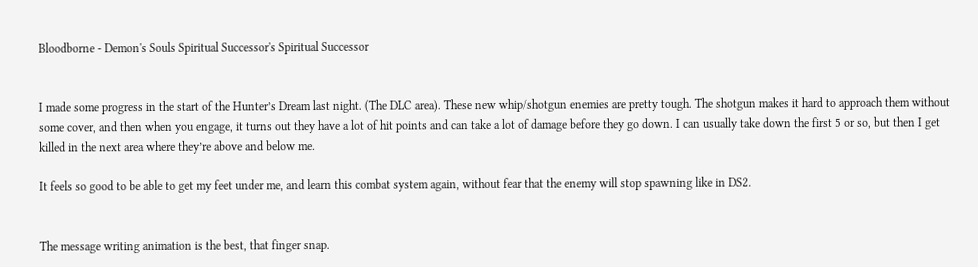Bloodborne - Demon's Souls Spiritual Successor's Spiritual Successor


I made some progress in the start of the Hunter’s Dream last night. (The DLC area). These new whip/shotgun enemies are pretty tough. The shotgun makes it hard to approach them without some cover, and then when you engage, it turns out they have a lot of hit points and can take a lot of damage before they go down. I can usually take down the first 5 or so, but then I get killed in the next area where they’re above and below me.

It feels so good to be able to get my feet under me, and learn this combat system again, without fear that the enemy will stop spawning like in DS2.


The message writing animation is the best, that finger snap.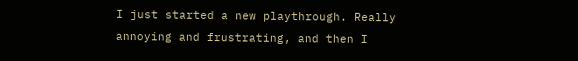I just started a new playthrough. Really annoying and frustrating, and then I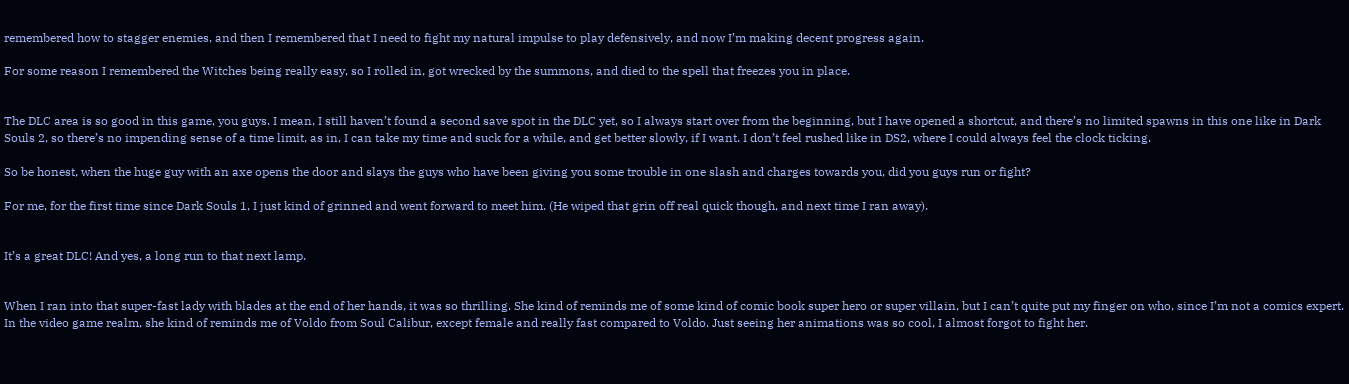remembered how to stagger enemies, and then I remembered that I need to fight my natural impulse to play defensively, and now I’m making decent progress again.

For some reason I remembered the Witches being really easy, so I rolled in, got wrecked by the summons, and died to the spell that freezes you in place.


The DLC area is so good in this game, you guys. I mean, I still haven’t found a second save spot in the DLC yet, so I always start over from the beginning, but I have opened a shortcut, and there’s no limited spawns in this one like in Dark Souls 2, so there’s no impending sense of a time limit, as in, I can take my time and suck for a while, and get better slowly, if I want. I don’t feel rushed like in DS2, where I could always feel the clock ticking.

So be honest, when the huge guy with an axe opens the door and slays the guys who have been giving you some trouble in one slash and charges towards you, did you guys run or fight?

For me, for the first time since Dark Souls 1, I just kind of grinned and went forward to meet him. (He wiped that grin off real quick though, and next time I ran away).


It’s a great DLC! And yes, a long run to that next lamp.


When I ran into that super-fast lady with blades at the end of her hands, it was so thrilling. She kind of reminds me of some kind of comic book super hero or super villain, but I can’t quite put my finger on who, since I’m not a comics expert. In the video game realm, she kind of reminds me of Voldo from Soul Calibur, except female and really fast compared to Voldo. Just seeing her animations was so cool, I almost forgot to fight her.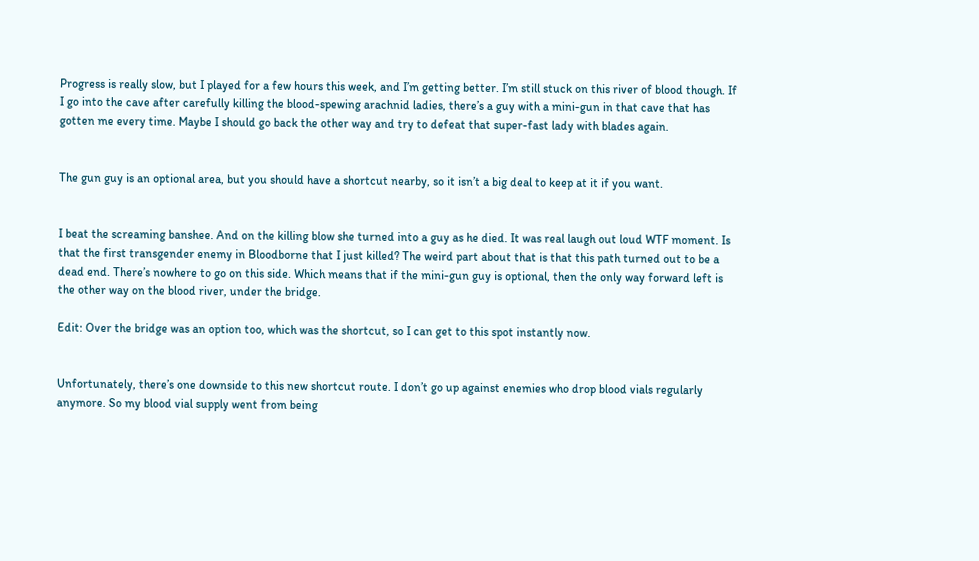Progress is really slow, but I played for a few hours this week, and I’m getting better. I’m still stuck on this river of blood though. If I go into the cave after carefully killing the blood-spewing arachnid ladies, there’s a guy with a mini-gun in that cave that has gotten me every time. Maybe I should go back the other way and try to defeat that super-fast lady with blades again.


The gun guy is an optional area, but you should have a shortcut nearby, so it isn’t a big deal to keep at it if you want.


I beat the screaming banshee. And on the killing blow she turned into a guy as he died. It was real laugh out loud WTF moment. Is that the first transgender enemy in Bloodborne that I just killed? The weird part about that is that this path turned out to be a dead end. There’s nowhere to go on this side. Which means that if the mini-gun guy is optional, then the only way forward left is the other way on the blood river, under the bridge.

Edit: Over the bridge was an option too, which was the shortcut, so I can get to this spot instantly now.


Unfortunately, there’s one downside to this new shortcut route. I don’t go up against enemies who drop blood vials regularly anymore. So my blood vial supply went from being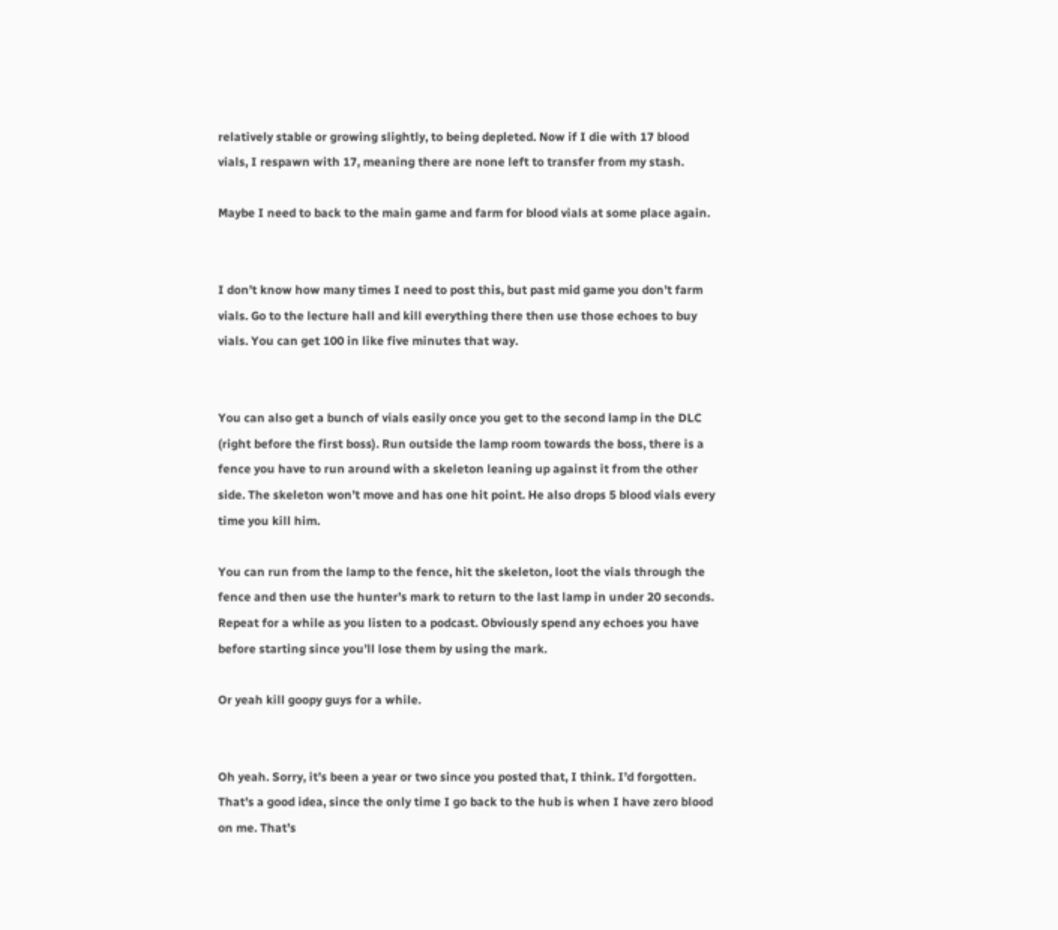relatively stable or growing slightly, to being depleted. Now if I die with 17 blood vials, I respawn with 17, meaning there are none left to transfer from my stash.

Maybe I need to back to the main game and farm for blood vials at some place again.


I don’t know how many times I need to post this, but past mid game you don’t farm vials. Go to the lecture hall and kill everything there then use those echoes to buy vials. You can get 100 in like five minutes that way.


You can also get a bunch of vials easily once you get to the second lamp in the DLC (right before the first boss). Run outside the lamp room towards the boss, there is a fence you have to run around with a skeleton leaning up against it from the other side. The skeleton won’t move and has one hit point. He also drops 5 blood vials every time you kill him.

You can run from the lamp to the fence, hit the skeleton, loot the vials through the fence and then use the hunter’s mark to return to the last lamp in under 20 seconds. Repeat for a while as you listen to a podcast. Obviously spend any echoes you have before starting since you’ll lose them by using the mark.

Or yeah kill goopy guys for a while.


Oh yeah. Sorry, it’s been a year or two since you posted that, I think. I’d forgotten. That’s a good idea, since the only time I go back to the hub is when I have zero blood on me. That’s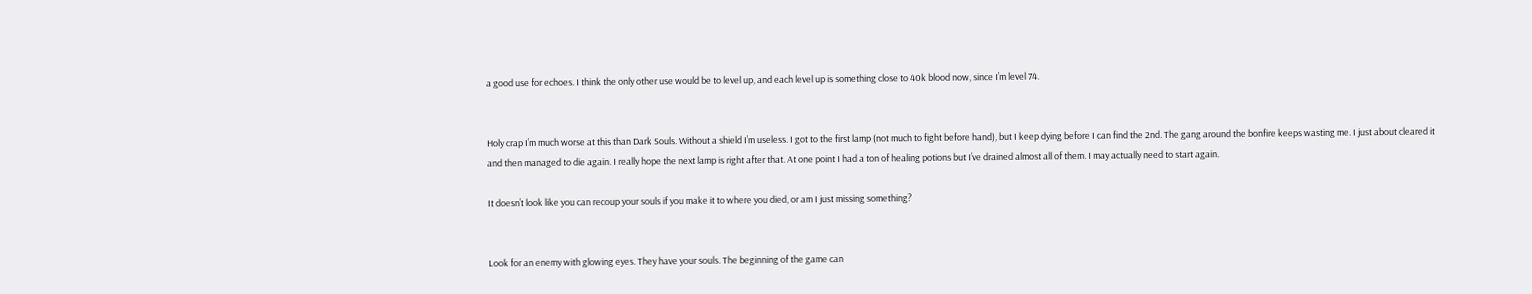a good use for echoes. I think the only other use would be to level up, and each level up is something close to 40k blood now, since I’m level 74.


Holy crap I’m much worse at this than Dark Souls. Without a shield I’m useless. I got to the first lamp (not much to fight before hand), but I keep dying before I can find the 2nd. The gang around the bonfire keeps wasting me. I just about cleared it and then managed to die again. I really hope the next lamp is right after that. At one point I had a ton of healing potions but I’ve drained almost all of them. I may actually need to start again.

It doesn’t look like you can recoup your souls if you make it to where you died, or am I just missing something?


Look for an enemy with glowing eyes. They have your souls. The beginning of the game can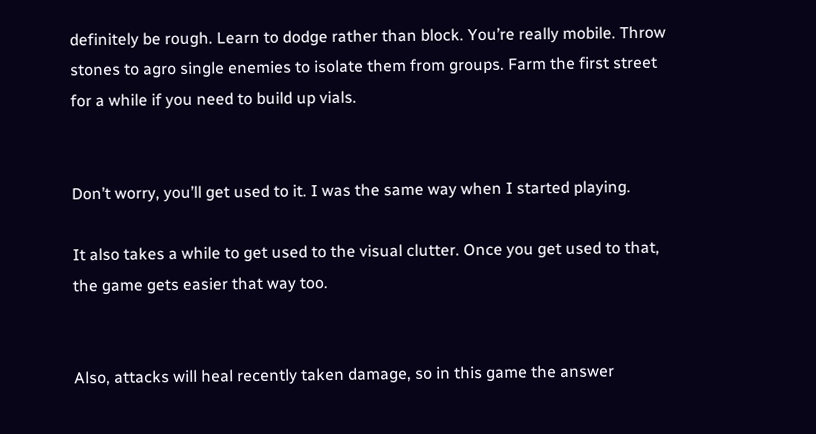definitely be rough. Learn to dodge rather than block. You’re really mobile. Throw stones to agro single enemies to isolate them from groups. Farm the first street for a while if you need to build up vials.


Don’t worry, you’ll get used to it. I was the same way when I started playing.

It also takes a while to get used to the visual clutter. Once you get used to that, the game gets easier that way too.


Also, attacks will heal recently taken damage, so in this game the answer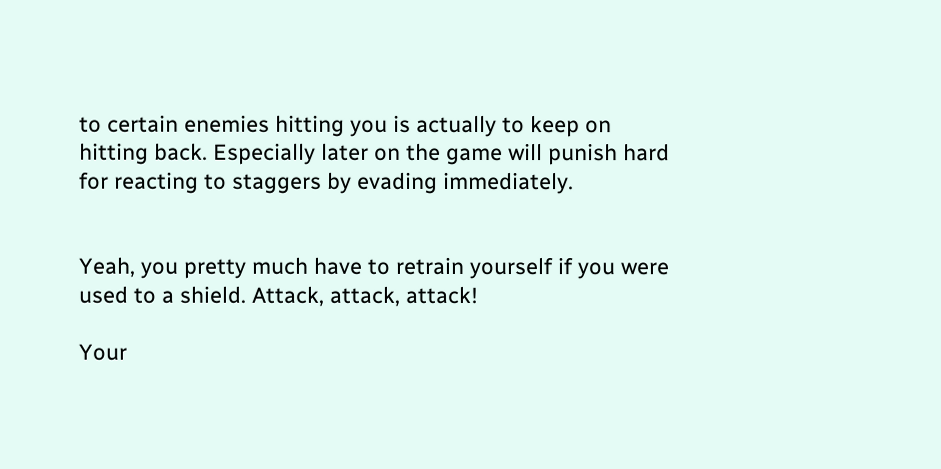to certain enemies hitting you is actually to keep on hitting back. Especially later on the game will punish hard for reacting to staggers by evading immediately.


Yeah, you pretty much have to retrain yourself if you were used to a shield. Attack, attack, attack!

Your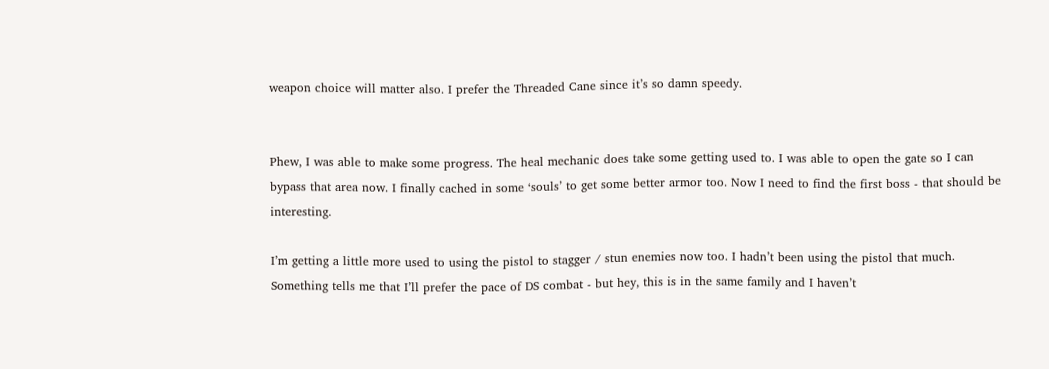weapon choice will matter also. I prefer the Threaded Cane since it’s so damn speedy.


Phew, I was able to make some progress. The heal mechanic does take some getting used to. I was able to open the gate so I can bypass that area now. I finally cached in some ‘souls’ to get some better armor too. Now I need to find the first boss - that should be interesting.

I’m getting a little more used to using the pistol to stagger / stun enemies now too. I hadn’t been using the pistol that much. Something tells me that I’ll prefer the pace of DS combat - but hey, this is in the same family and I haven’t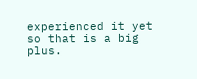experienced it yet so that is a big plus.